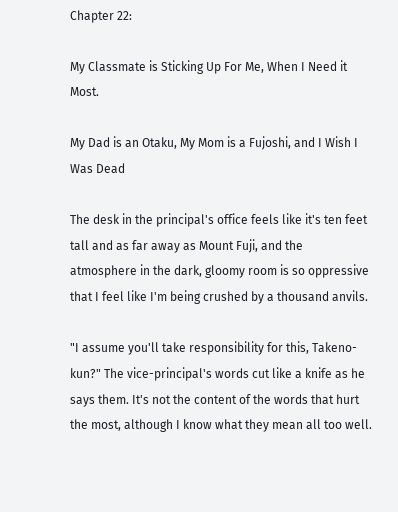Chapter 22:

My Classmate is Sticking Up For Me, When I Need it Most.

My Dad is an Otaku, My Mom is a Fujoshi, and I Wish I Was Dead

The desk in the principal's office feels like it's ten feet tall and as far away as Mount Fuji, and the atmosphere in the dark, gloomy room is so oppressive that I feel like I'm being crushed by a thousand anvils.

"I assume you'll take responsibility for this, Takeno-kun?" The vice-principal's words cut like a knife as he says them. It's not the content of the words that hurt the most, although I know what they mean all too well.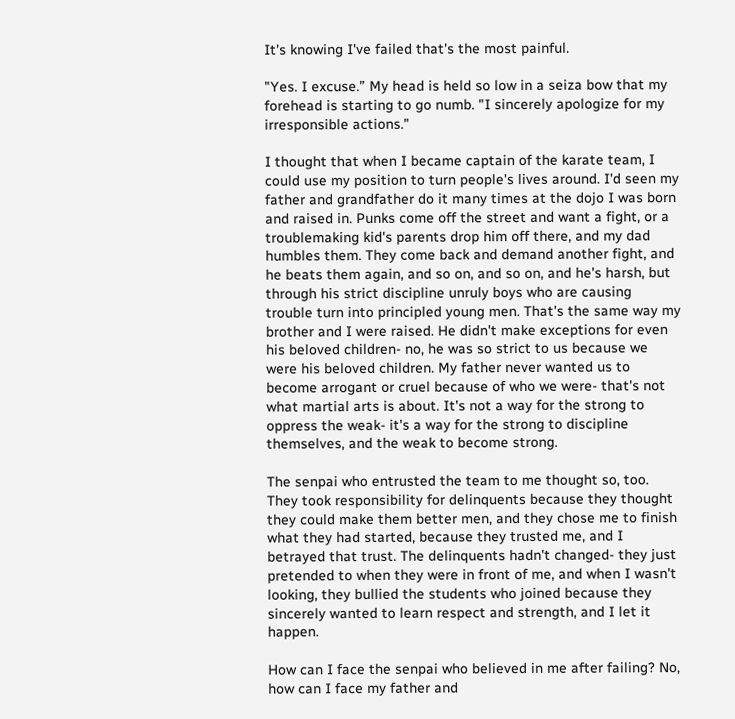It's knowing I've failed that's the most painful.

"Yes. I excuse.” My head is held so low in a seiza bow that my forehead is starting to go numb. "I sincerely apologize for my irresponsible actions."

I thought that when I became captain of the karate team, I could use my position to turn people's lives around. I'd seen my father and grandfather do it many times at the dojo I was born and raised in. Punks come off the street and want a fight, or a troublemaking kid's parents drop him off there, and my dad humbles them. They come back and demand another fight, and he beats them again, and so on, and so on, and he's harsh, but through his strict discipline unruly boys who are causing trouble turn into principled young men. That's the same way my brother and I were raised. He didn't make exceptions for even his beloved children- no, he was so strict to us because we were his beloved children. My father never wanted us to become arrogant or cruel because of who we were- that's not what martial arts is about. It's not a way for the strong to oppress the weak- it's a way for the strong to discipline themselves, and the weak to become strong.

The senpai who entrusted the team to me thought so, too. They took responsibility for delinquents because they thought they could make them better men, and they chose me to finish what they had started, because they trusted me, and I betrayed that trust. The delinquents hadn't changed- they just pretended to when they were in front of me, and when I wasn't looking, they bullied the students who joined because they sincerely wanted to learn respect and strength, and I let it happen.

How can I face the senpai who believed in me after failing? No, how can I face my father and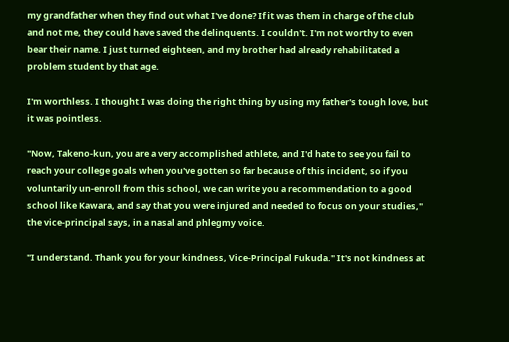my grandfather when they find out what I've done? If it was them in charge of the club and not me, they could have saved the delinquents. I couldn't. I'm not worthy to even bear their name. I just turned eighteen, and my brother had already rehabilitated a problem student by that age.

I'm worthless. I thought I was doing the right thing by using my father's tough love, but it was pointless.

"Now, Takeno-kun, you are a very accomplished athlete, and I'd hate to see you fail to reach your college goals when you've gotten so far because of this incident, so if you voluntarily un-enroll from this school, we can write you a recommendation to a good school like Kawara, and say that you were injured and needed to focus on your studies," the vice-principal says, in a nasal and phlegmy voice.

"I understand. Thank you for your kindness, Vice-Principal Fukuda." It's not kindness at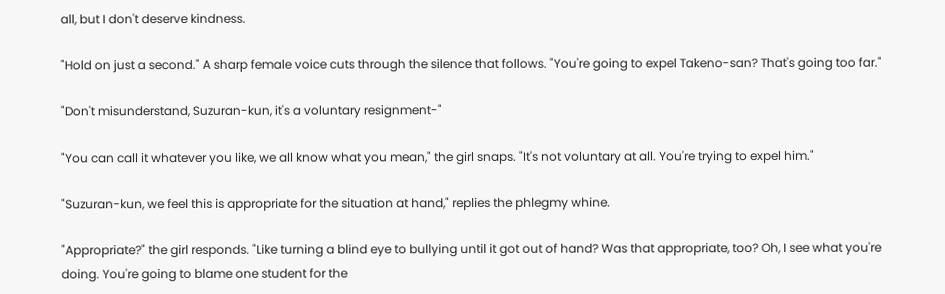all, but I don't deserve kindness.

"Hold on just a second." A sharp female voice cuts through the silence that follows. "You're going to expel Takeno-san? That's going too far."

"Don't misunderstand, Suzuran-kun, it's a voluntary resignment-"

"You can call it whatever you like, we all know what you mean," the girl snaps. "It's not voluntary at all. You're trying to expel him."

"Suzuran-kun, we feel this is appropriate for the situation at hand," replies the phlegmy whine.

"Appropriate?" the girl responds. "Like turning a blind eye to bullying until it got out of hand? Was that appropriate, too? Oh, I see what you're doing. You're going to blame one student for the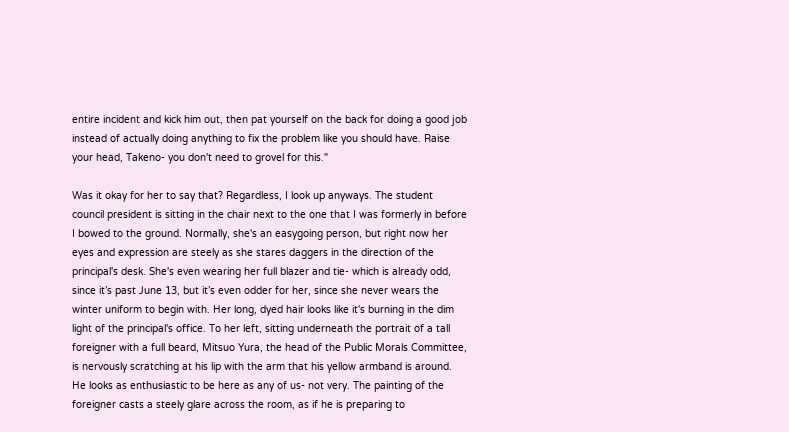entire incident and kick him out, then pat yourself on the back for doing a good job instead of actually doing anything to fix the problem like you should have. Raise your head, Takeno- you don't need to grovel for this."

Was it okay for her to say that? Regardless, I look up anyways. The student council president is sitting in the chair next to the one that I was formerly in before I bowed to the ground. Normally, she's an easygoing person, but right now her eyes and expression are steely as she stares daggers in the direction of the principal's desk. She's even wearing her full blazer and tie- which is already odd, since it’s past June 13, but it’s even odder for her, since she never wears the winter uniform to begin with. Her long, dyed hair looks like it's burning in the dim light of the principal's office. To her left, sitting underneath the portrait of a tall foreigner with a full beard, Mitsuo Yura, the head of the Public Morals Committee, is nervously scratching at his lip with the arm that his yellow armband is around. He looks as enthusiastic to be here as any of us- not very. The painting of the foreigner casts a steely glare across the room, as if he is preparing to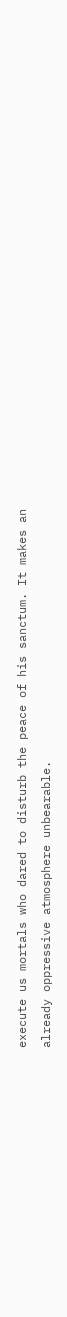execute us mortals who dared to disturb the peace of his sanctum. It makes an already oppressive atmosphere unbearable.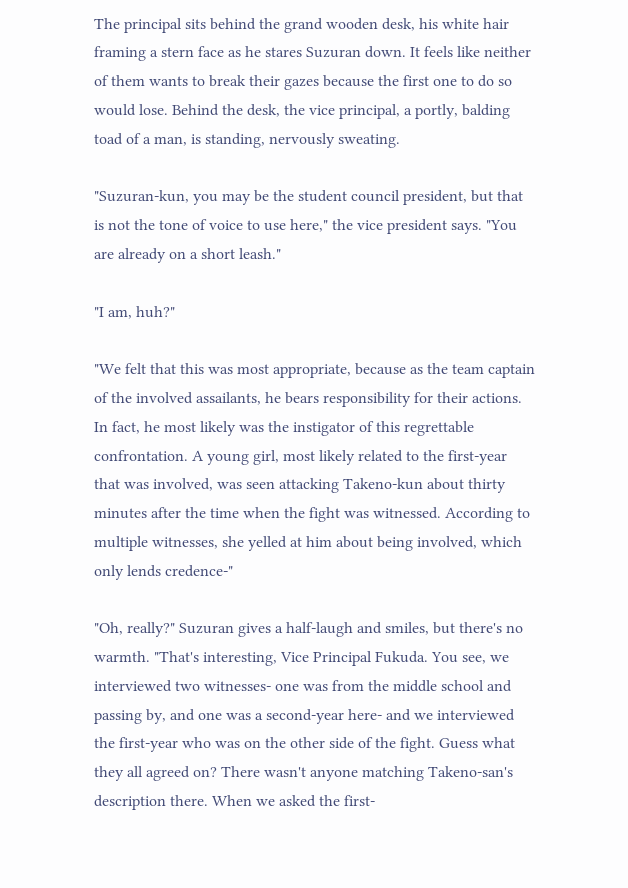The principal sits behind the grand wooden desk, his white hair framing a stern face as he stares Suzuran down. It feels like neither of them wants to break their gazes because the first one to do so would lose. Behind the desk, the vice principal, a portly, balding toad of a man, is standing, nervously sweating.

"Suzuran-kun, you may be the student council president, but that is not the tone of voice to use here," the vice president says. "You are already on a short leash."

"I am, huh?"

"We felt that this was most appropriate, because as the team captain of the involved assailants, he bears responsibility for their actions. In fact, he most likely was the instigator of this regrettable confrontation. A young girl, most likely related to the first-year that was involved, was seen attacking Takeno-kun about thirty minutes after the time when the fight was witnessed. According to multiple witnesses, she yelled at him about being involved, which only lends credence-"

"Oh, really?" Suzuran gives a half-laugh and smiles, but there's no warmth. "That's interesting, Vice Principal Fukuda. You see, we interviewed two witnesses- one was from the middle school and passing by, and one was a second-year here- and we interviewed the first-year who was on the other side of the fight. Guess what they all agreed on? There wasn't anyone matching Takeno-san's description there. When we asked the first-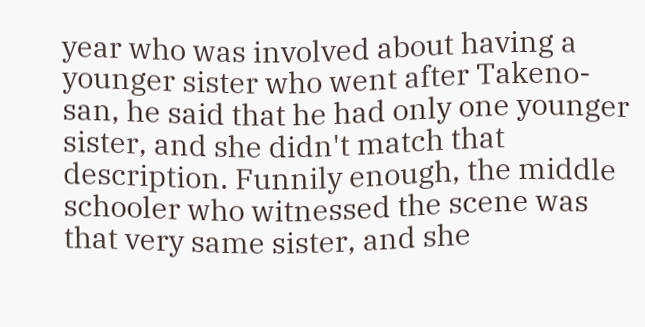year who was involved about having a younger sister who went after Takeno-san, he said that he had only one younger sister, and she didn't match that description. Funnily enough, the middle schooler who witnessed the scene was that very same sister, and she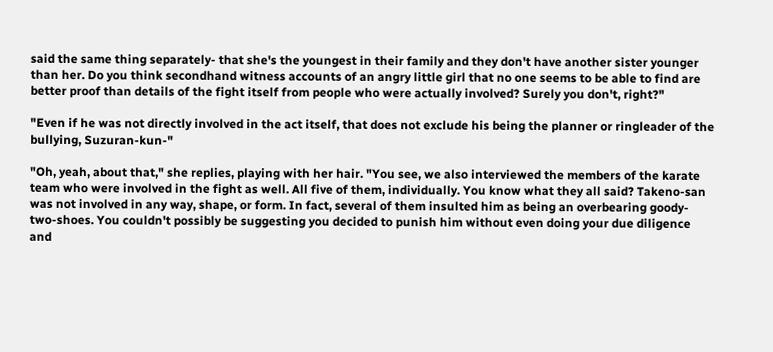said the same thing separately- that she's the youngest in their family and they don't have another sister younger than her. Do you think secondhand witness accounts of an angry little girl that no one seems to be able to find are better proof than details of the fight itself from people who were actually involved? Surely you don't, right?"

"Even if he was not directly involved in the act itself, that does not exclude his being the planner or ringleader of the bullying, Suzuran-kun-"

"Oh, yeah, about that," she replies, playing with her hair. "You see, we also interviewed the members of the karate team who were involved in the fight as well. All five of them, individually. You know what they all said? Takeno-san was not involved in any way, shape, or form. In fact, several of them insulted him as being an overbearing goody-two-shoes. You couldn't possibly be suggesting you decided to punish him without even doing your due diligence and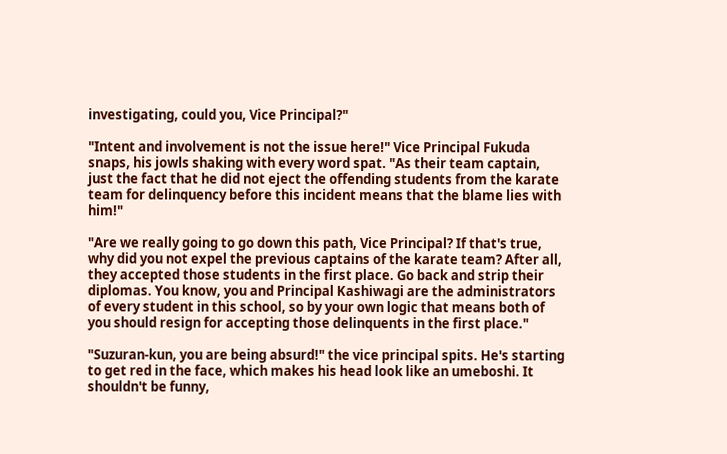investigating, could you, Vice Principal?"

"Intent and involvement is not the issue here!" Vice Principal Fukuda snaps, his jowls shaking with every word spat. "As their team captain, just the fact that he did not eject the offending students from the karate team for delinquency before this incident means that the blame lies with him!"

"Are we really going to go down this path, Vice Principal? If that's true, why did you not expel the previous captains of the karate team? After all, they accepted those students in the first place. Go back and strip their diplomas. You know, you and Principal Kashiwagi are the administrators of every student in this school, so by your own logic that means both of you should resign for accepting those delinquents in the first place."

"Suzuran-kun, you are being absurd!" the vice principal spits. He's starting to get red in the face, which makes his head look like an umeboshi. It shouldn't be funny,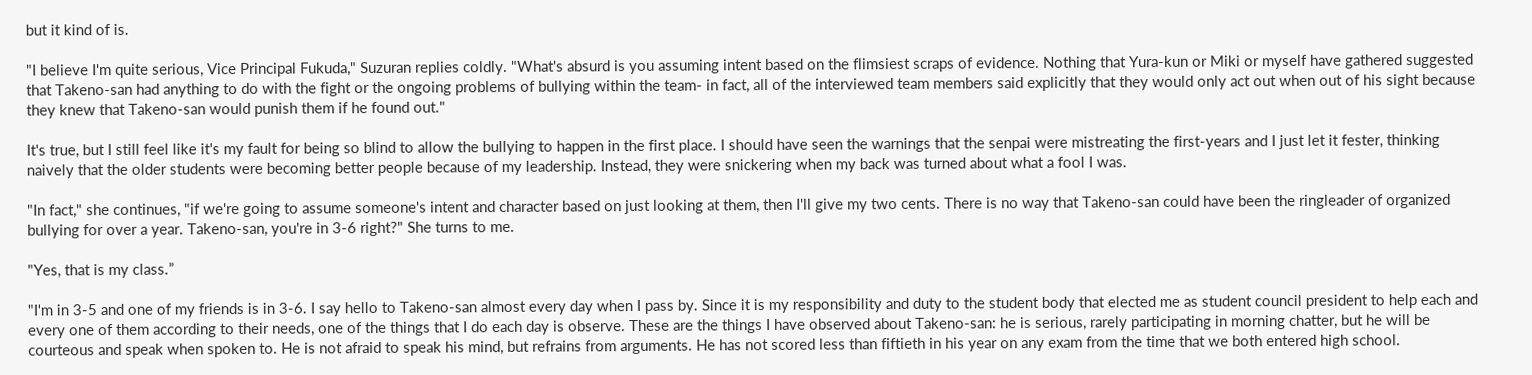but it kind of is.

"I believe I'm quite serious, Vice Principal Fukuda," Suzuran replies coldly. "What's absurd is you assuming intent based on the flimsiest scraps of evidence. Nothing that Yura-kun or Miki or myself have gathered suggested that Takeno-san had anything to do with the fight or the ongoing problems of bullying within the team- in fact, all of the interviewed team members said explicitly that they would only act out when out of his sight because they knew that Takeno-san would punish them if he found out."

It's true, but I still feel like it's my fault for being so blind to allow the bullying to happen in the first place. I should have seen the warnings that the senpai were mistreating the first-years and I just let it fester, thinking naively that the older students were becoming better people because of my leadership. Instead, they were snickering when my back was turned about what a fool I was.

"In fact," she continues, "if we're going to assume someone's intent and character based on just looking at them, then I'll give my two cents. There is no way that Takeno-san could have been the ringleader of organized bullying for over a year. Takeno-san, you're in 3-6 right?" She turns to me.

"Yes, that is my class.”

"I'm in 3-5 and one of my friends is in 3-6. I say hello to Takeno-san almost every day when I pass by. Since it is my responsibility and duty to the student body that elected me as student council president to help each and every one of them according to their needs, one of the things that I do each day is observe. These are the things I have observed about Takeno-san: he is serious, rarely participating in morning chatter, but he will be courteous and speak when spoken to. He is not afraid to speak his mind, but refrains from arguments. He has not scored less than fiftieth in his year on any exam from the time that we both entered high school.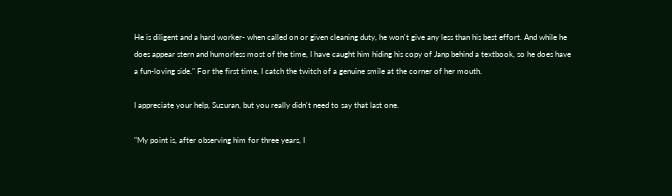He is diligent and a hard worker- when called on or given cleaning duty, he won't give any less than his best effort. And while he does appear stern and humorless most of the time, I have caught him hiding his copy of Janp behind a textbook, so he does have a fun-loving side." For the first time, I catch the twitch of a genuine smile at the corner of her mouth.

I appreciate your help, Suzuran, but you really didn't need to say that last one.

"My point is, after observing him for three years, I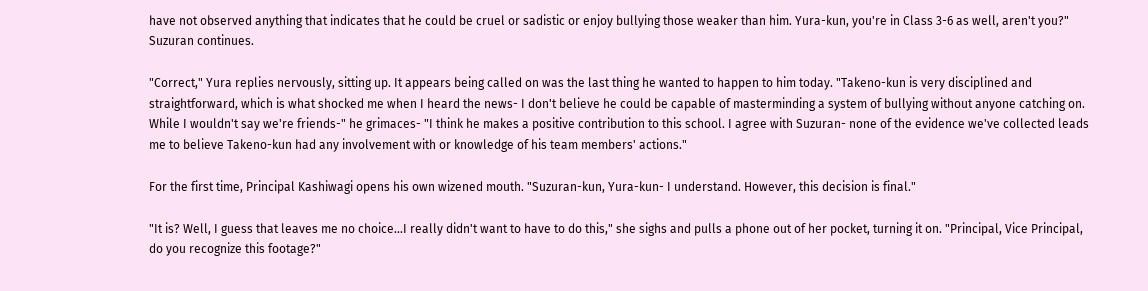have not observed anything that indicates that he could be cruel or sadistic or enjoy bullying those weaker than him. Yura-kun, you're in Class 3-6 as well, aren't you?" Suzuran continues.

"Correct," Yura replies nervously, sitting up. It appears being called on was the last thing he wanted to happen to him today. "Takeno-kun is very disciplined and straightforward, which is what shocked me when I heard the news- I don't believe he could be capable of masterminding a system of bullying without anyone catching on. While I wouldn't say we're friends-" he grimaces- "I think he makes a positive contribution to this school. I agree with Suzuran- none of the evidence we've collected leads me to believe Takeno-kun had any involvement with or knowledge of his team members' actions."

For the first time, Principal Kashiwagi opens his own wizened mouth. "Suzuran-kun, Yura-kun- I understand. However, this decision is final."

"It is? Well, I guess that leaves me no choice...I really didn't want to have to do this," she sighs and pulls a phone out of her pocket, turning it on. "Principal, Vice Principal, do you recognize this footage?"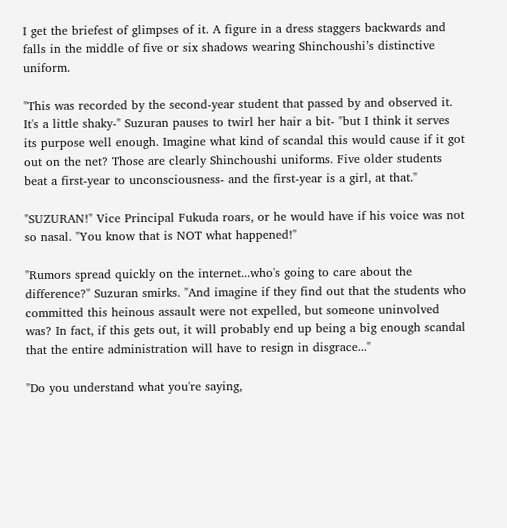I get the briefest of glimpses of it. A figure in a dress staggers backwards and falls in the middle of five or six shadows wearing Shinchoushi’s distinctive uniform.

"This was recorded by the second-year student that passed by and observed it. It's a little shaky-" Suzuran pauses to twirl her hair a bit- "but I think it serves its purpose well enough. Imagine what kind of scandal this would cause if it got out on the net? Those are clearly Shinchoushi uniforms. Five older students beat a first-year to unconsciousness- and the first-year is a girl, at that."

"SUZURAN!" Vice Principal Fukuda roars, or he would have if his voice was not so nasal. "You know that is NOT what happened!"

"Rumors spread quickly on the internet...who's going to care about the difference?" Suzuran smirks. "And imagine if they find out that the students who committed this heinous assault were not expelled, but someone uninvolved was? In fact, if this gets out, it will probably end up being a big enough scandal that the entire administration will have to resign in disgrace..."

"Do you understand what you're saying,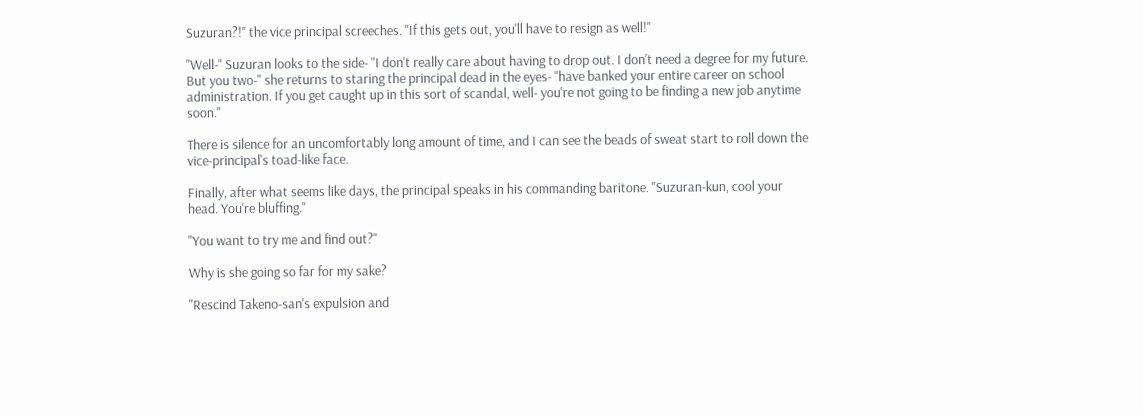Suzuran?!" the vice principal screeches. "If this gets out, you'll have to resign as well!"

"Well-" Suzuran looks to the side- "I don't really care about having to drop out. I don't need a degree for my future. But you two-'' she returns to staring the principal dead in the eyes- "have banked your entire career on school administration. If you get caught up in this sort of scandal, well- you're not going to be finding a new job anytime soon."

There is silence for an uncomfortably long amount of time, and I can see the beads of sweat start to roll down the vice-principal's toad-like face.

Finally, after what seems like days, the principal speaks in his commanding baritone. "Suzuran-kun, cool your head. You're bluffing."

"You want to try me and find out?"

Why is she going so far for my sake?

"Rescind Takeno-san's expulsion and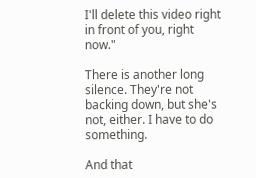I'll delete this video right in front of you, right now."

There is another long silence. They're not backing down, but she's not, either. I have to do something.

And that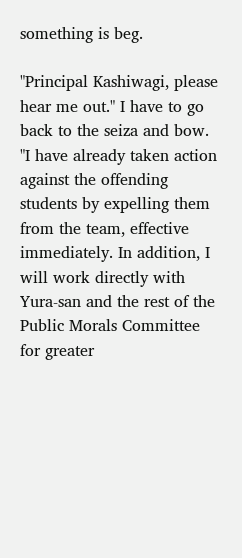something is beg.

"Principal Kashiwagi, please hear me out." I have to go back to the seiza and bow. "I have already taken action against the offending students by expelling them from the team, effective immediately. In addition, I will work directly with Yura-san and the rest of the Public Morals Committee for greater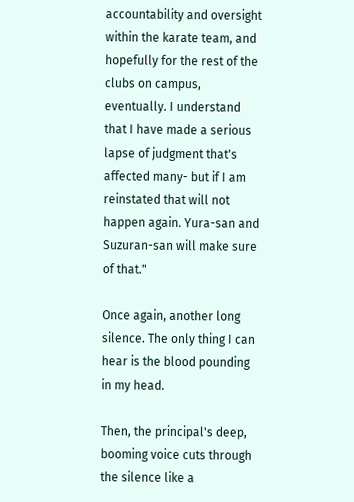accountability and oversight within the karate team, and hopefully for the rest of the clubs on campus, eventually. I understand that I have made a serious lapse of judgment that's affected many- but if I am reinstated that will not happen again. Yura-san and Suzuran-san will make sure of that."

Once again, another long silence. The only thing I can hear is the blood pounding in my head.

Then, the principal's deep, booming voice cuts through the silence like a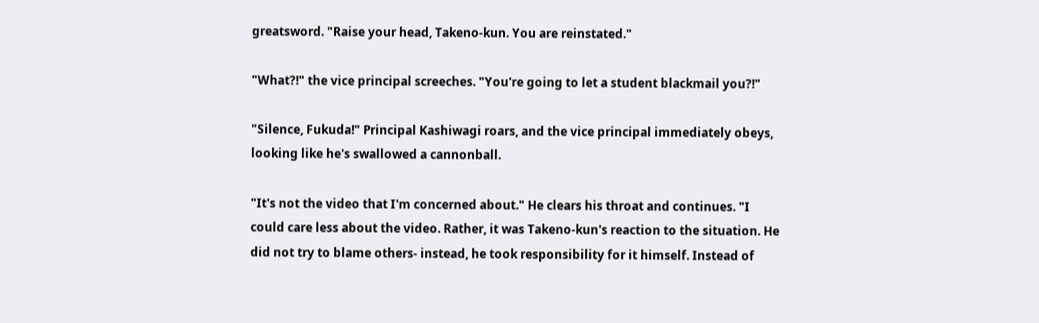greatsword. "Raise your head, Takeno-kun. You are reinstated."

"What?!" the vice principal screeches. "You're going to let a student blackmail you?!"

"Silence, Fukuda!" Principal Kashiwagi roars, and the vice principal immediately obeys, looking like he's swallowed a cannonball.

"It's not the video that I'm concerned about." He clears his throat and continues. "I could care less about the video. Rather, it was Takeno-kun's reaction to the situation. He did not try to blame others- instead, he took responsibility for it himself. Instead of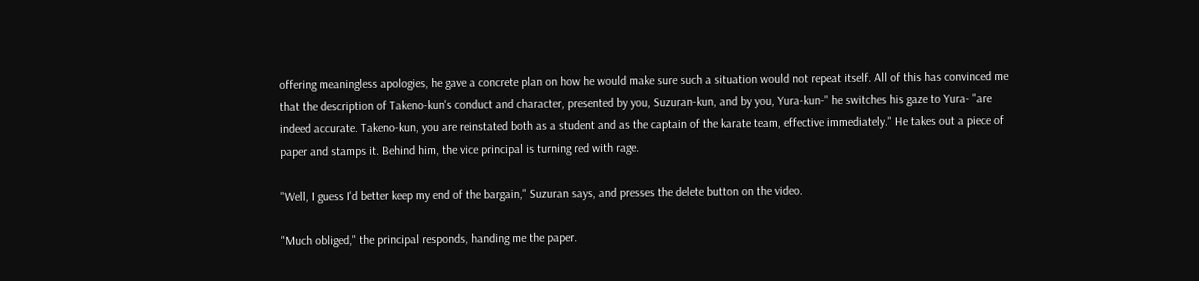offering meaningless apologies, he gave a concrete plan on how he would make sure such a situation would not repeat itself. All of this has convinced me that the description of Takeno-kun's conduct and character, presented by you, Suzuran-kun, and by you, Yura-kun-" he switches his gaze to Yura- "are indeed accurate. Takeno-kun, you are reinstated both as a student and as the captain of the karate team, effective immediately." He takes out a piece of paper and stamps it. Behind him, the vice principal is turning red with rage.

"Well, I guess I'd better keep my end of the bargain," Suzuran says, and presses the delete button on the video.

"Much obliged," the principal responds, handing me the paper.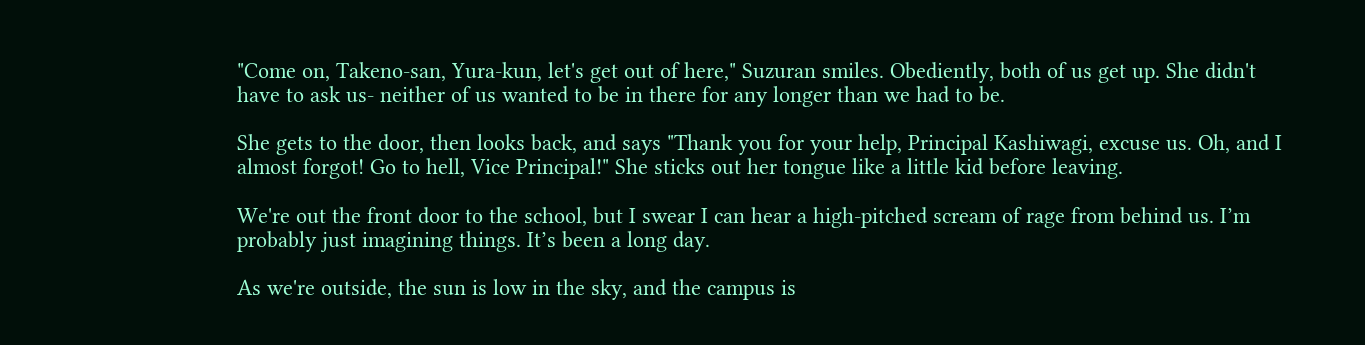"Come on, Takeno-san, Yura-kun, let's get out of here," Suzuran smiles. Obediently, both of us get up. She didn't have to ask us- neither of us wanted to be in there for any longer than we had to be.

She gets to the door, then looks back, and says "Thank you for your help, Principal Kashiwagi, excuse us. Oh, and I almost forgot! Go to hell, Vice Principal!" She sticks out her tongue like a little kid before leaving.

We're out the front door to the school, but I swear I can hear a high-pitched scream of rage from behind us. I’m probably just imagining things. It’s been a long day.

As we're outside, the sun is low in the sky, and the campus is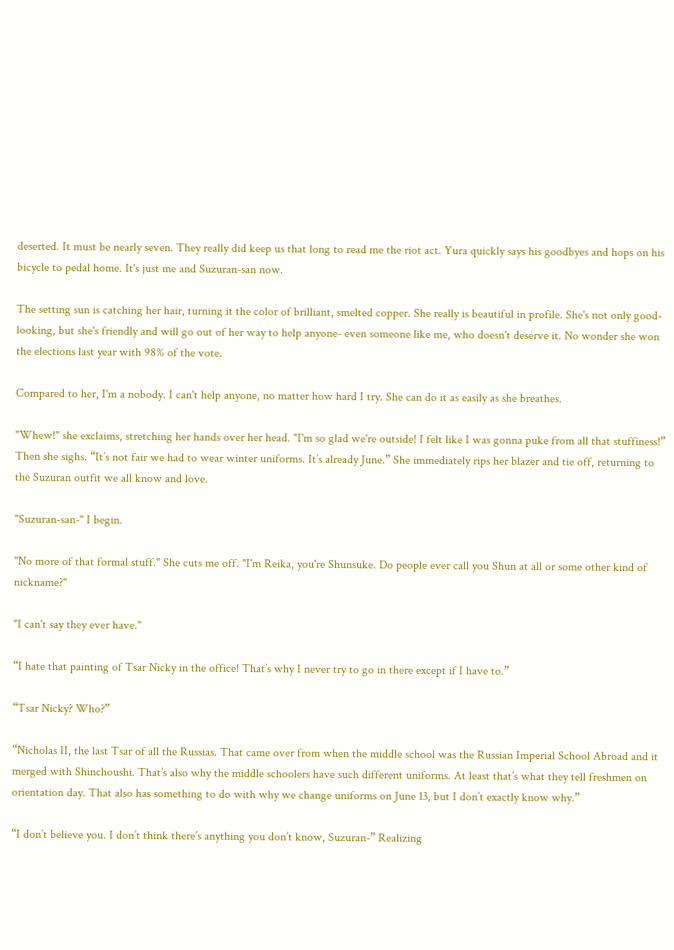deserted. It must be nearly seven. They really did keep us that long to read me the riot act. Yura quickly says his goodbyes and hops on his bicycle to pedal home. It's just me and Suzuran-san now.

The setting sun is catching her hair, turning it the color of brilliant, smelted copper. She really is beautiful in profile. She's not only good-looking, but she's friendly and will go out of her way to help anyone- even someone like me, who doesn't deserve it. No wonder she won the elections last year with 98% of the vote.

Compared to her, I'm a nobody. I can't help anyone, no matter how hard I try. She can do it as easily as she breathes.

"Whew!" she exclaims, stretching her hands over her head. "I'm so glad we're outside! I felt like I was gonna puke from all that stuffiness!” Then she sighs. “It’s not fair we had to wear winter uniforms. It’s already June.” She immediately rips her blazer and tie off, returning to the Suzuran outfit we all know and love.

"Suzuran-san-" I begin.

"No more of that formal stuff." She cuts me off. "I'm Reika, you're Shunsuke. Do people ever call you Shun at all or some other kind of nickname?"

"I can't say they ever have."

“I hate that painting of Tsar Nicky in the office! That’s why I never try to go in there except if I have to.”

“Tsar Nicky? Who?”

“Nicholas II, the last Tsar of all the Russias. That came over from when the middle school was the Russian Imperial School Abroad and it merged with Shinchoushi. That’s also why the middle schoolers have such different uniforms. At least that’s what they tell freshmen on orientation day. That also has something to do with why we change uniforms on June 13, but I don’t exactly know why.”

“I don’t believe you. I don’t think there’s anything you don’t know, Suzuran-” Realizing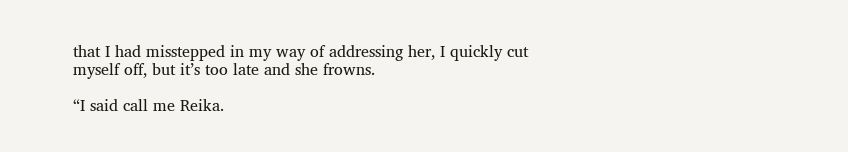that I had misstepped in my way of addressing her, I quickly cut myself off, but it’s too late and she frowns.

“I said call me Reika.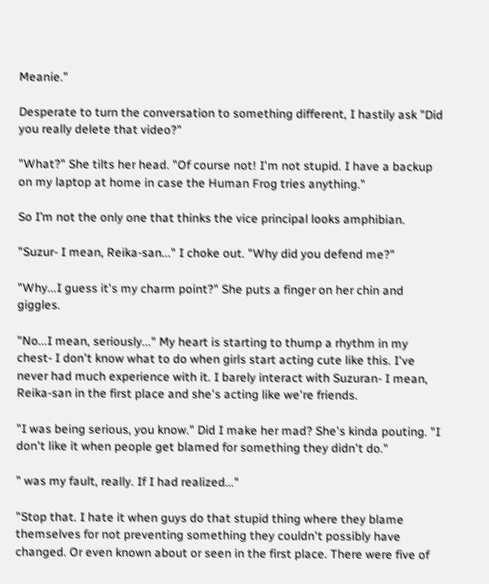Meanie.”

Desperate to turn the conversation to something different, I hastily ask "Did you really delete that video?"

"What?" She tilts her head. "Of course not! I'm not stupid. I have a backup on my laptop at home in case the Human Frog tries anything."

So I’m not the only one that thinks the vice principal looks amphibian.

"Suzur- I mean, Reika-san..." I choke out. "Why did you defend me?"

"Why...I guess it's my charm point?" She puts a finger on her chin and giggles.

"No...I mean, seriously..." My heart is starting to thump a rhythm in my chest- I don't know what to do when girls start acting cute like this. I've never had much experience with it. I barely interact with Suzuran- I mean, Reika-san in the first place and she's acting like we're friends.

"I was being serious, you know." Did I make her mad? She's kinda pouting. "I don't like it when people get blamed for something they didn't do."

" was my fault, really. If I had realized..."

"Stop that. I hate it when guys do that stupid thing where they blame themselves for not preventing something they couldn't possibly have changed. Or even known about or seen in the first place. There were five of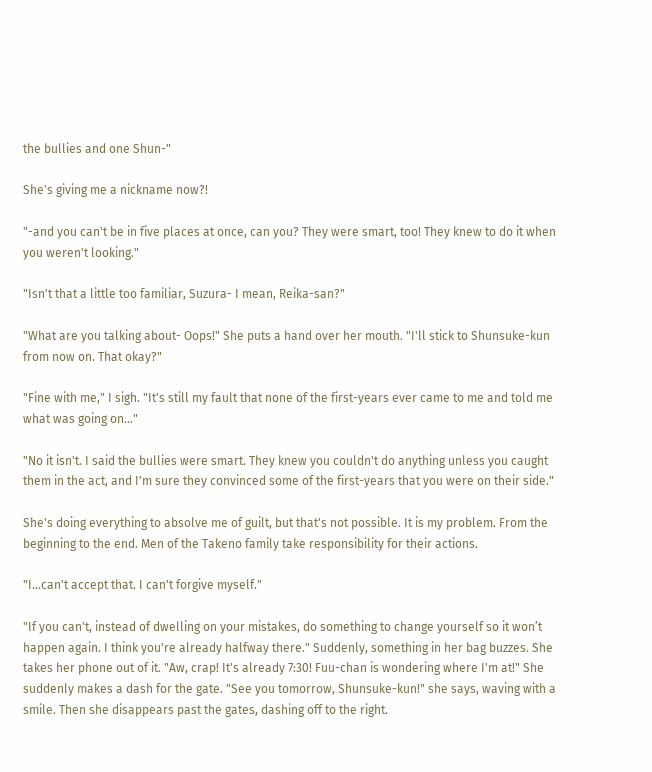the bullies and one Shun-"

She's giving me a nickname now?!

"-and you can't be in five places at once, can you? They were smart, too! They knew to do it when you weren't looking."

"Isn't that a little too familiar, Suzura- I mean, Reika-san?"

"What are you talking about- Oops!" She puts a hand over her mouth. "I'll stick to Shunsuke-kun from now on. That okay?"

"Fine with me," I sigh. "It's still my fault that none of the first-years ever came to me and told me what was going on..."

"No it isn't. I said the bullies were smart. They knew you couldn't do anything unless you caught them in the act, and I'm sure they convinced some of the first-years that you were on their side."

She's doing everything to absolve me of guilt, but that's not possible. It is my problem. From the beginning to the end. Men of the Takeno family take responsibility for their actions.

"I...can't accept that. I can't forgive myself."

"If you can't, instead of dwelling on your mistakes, do something to change yourself so it won’t happen again. I think you're already halfway there." Suddenly, something in her bag buzzes. She takes her phone out of it. "Aw, crap! It's already 7:30! Fuu-chan is wondering where I'm at!" She suddenly makes a dash for the gate. "See you tomorrow, Shunsuke-kun!" she says, waving with a smile. Then she disappears past the gates, dashing off to the right.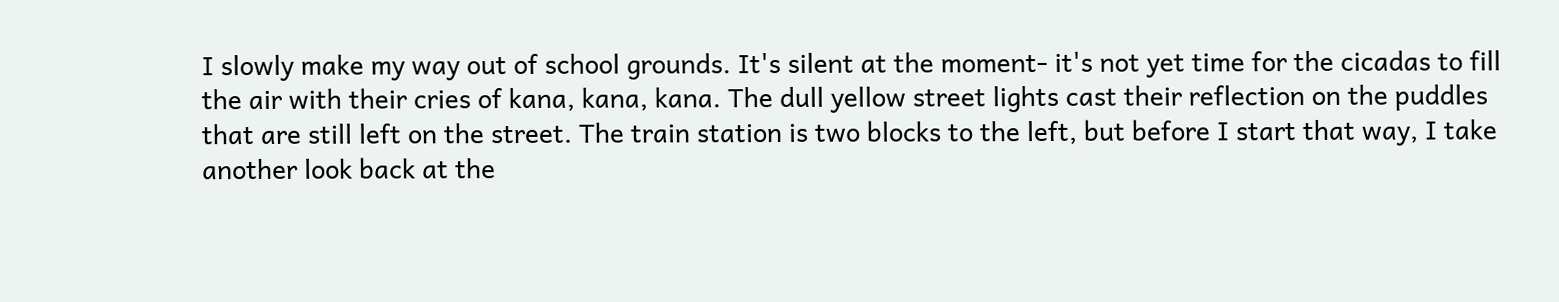I slowly make my way out of school grounds. It's silent at the moment- it's not yet time for the cicadas to fill the air with their cries of kana, kana, kana. The dull yellow street lights cast their reflection on the puddles that are still left on the street. The train station is two blocks to the left, but before I start that way, I take another look back at the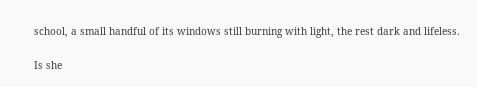school, a small handful of its windows still burning with light, the rest dark and lifeless.

Is she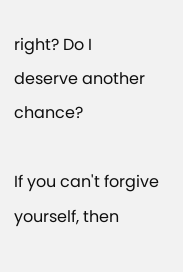right? Do I deserve another chance?

If you can't forgive yourself, then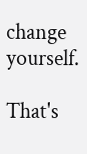change yourself.

That's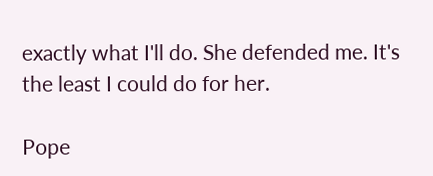exactly what I'll do. She defended me. It's the least I could do for her.

Pope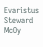Evaristus
Steward McOy